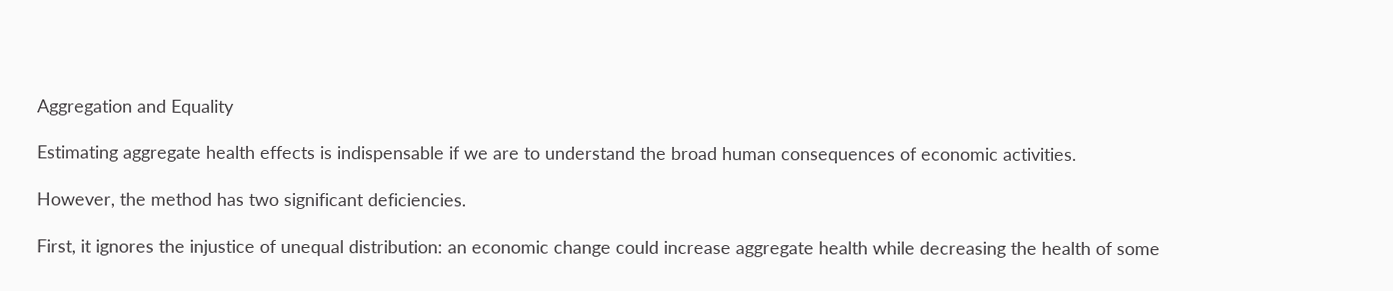Aggregation and Equality

Estimating aggregate health effects is indispensable if we are to understand the broad human consequences of economic activities.

However, the method has two significant deficiencies.

First, it ignores the injustice of unequal distribution: an economic change could increase aggregate health while decreasing the health of some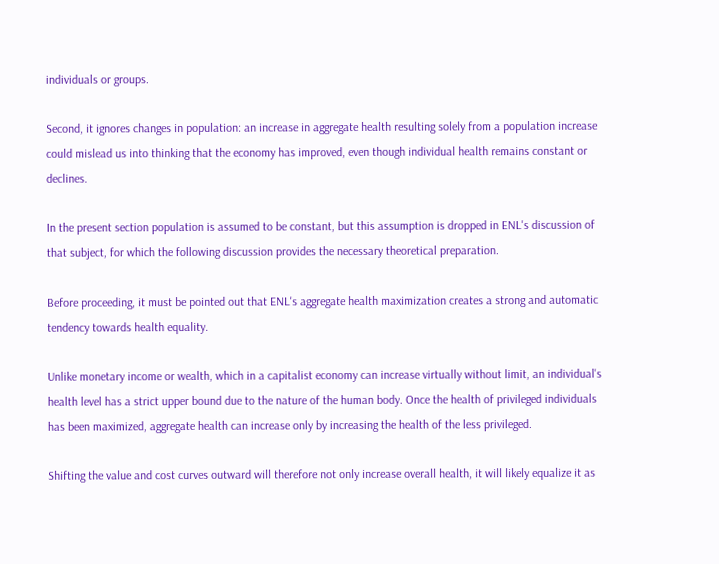individuals or groups.

Second, it ignores changes in population: an increase in aggregate health resulting solely from a population increase could mislead us into thinking that the economy has improved, even though individual health remains constant or declines.

In the present section population is assumed to be constant, but this assumption is dropped in ENL's discussion of that subject, for which the following discussion provides the necessary theoretical preparation.

Before proceeding, it must be pointed out that ENL's aggregate health maximization creates a strong and automatic tendency towards health equality.

Unlike monetary income or wealth, which in a capitalist economy can increase virtually without limit, an individual's health level has a strict upper bound due to the nature of the human body. Once the health of privileged individuals has been maximized, aggregate health can increase only by increasing the health of the less privileged.

Shifting the value and cost curves outward will therefore not only increase overall health, it will likely equalize it as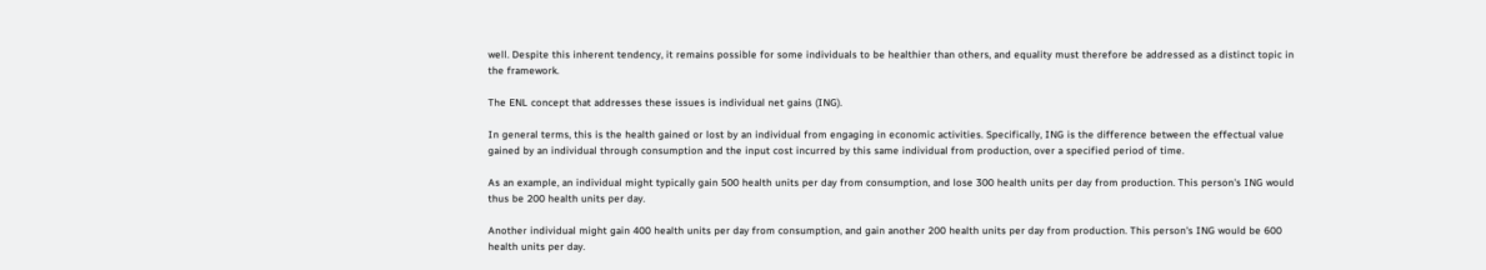well. Despite this inherent tendency, it remains possible for some individuals to be healthier than others, and equality must therefore be addressed as a distinct topic in the framework.

The ENL concept that addresses these issues is individual net gains (ING).

In general terms, this is the health gained or lost by an individual from engaging in economic activities. Specifically, ING is the difference between the effectual value gained by an individual through consumption and the input cost incurred by this same individual from production, over a specified period of time.

As an example, an individual might typically gain 500 health units per day from consumption, and lose 300 health units per day from production. This person's ING would thus be 200 health units per day.

Another individual might gain 400 health units per day from consumption, and gain another 200 health units per day from production. This person's ING would be 600 health units per day.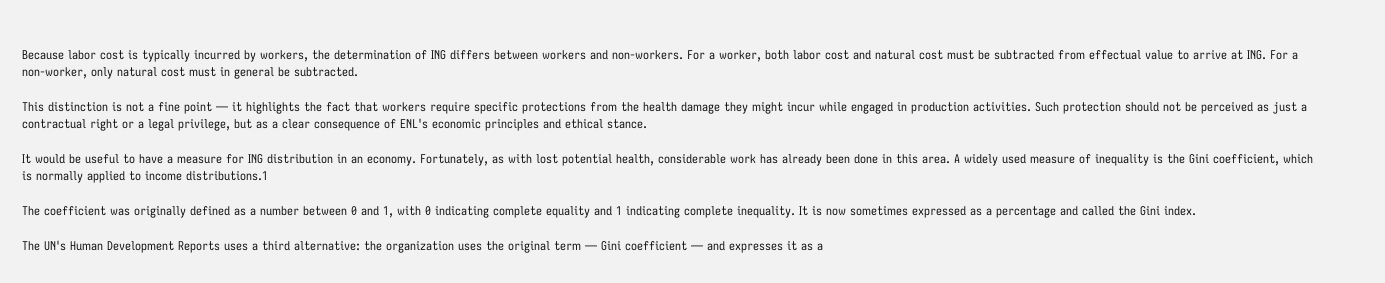Because labor cost is typically incurred by workers, the determination of ING differs between workers and non-workers. For a worker, both labor cost and natural cost must be subtracted from effectual value to arrive at ING. For a non-worker, only natural cost must in general be subtracted.

This distinction is not a fine point — it highlights the fact that workers require specific protections from the health damage they might incur while engaged in production activities. Such protection should not be perceived as just a contractual right or a legal privilege, but as a clear consequence of ENL's economic principles and ethical stance.

It would be useful to have a measure for ING distribution in an economy. Fortunately, as with lost potential health, considerable work has already been done in this area. A widely used measure of inequality is the Gini coefficient, which is normally applied to income distributions.1

The coefficient was originally defined as a number between 0 and 1, with 0 indicating complete equality and 1 indicating complete inequality. It is now sometimes expressed as a percentage and called the Gini index.

The UN's Human Development Reports uses a third alternative: the organization uses the original term — Gini coefficient — and expresses it as a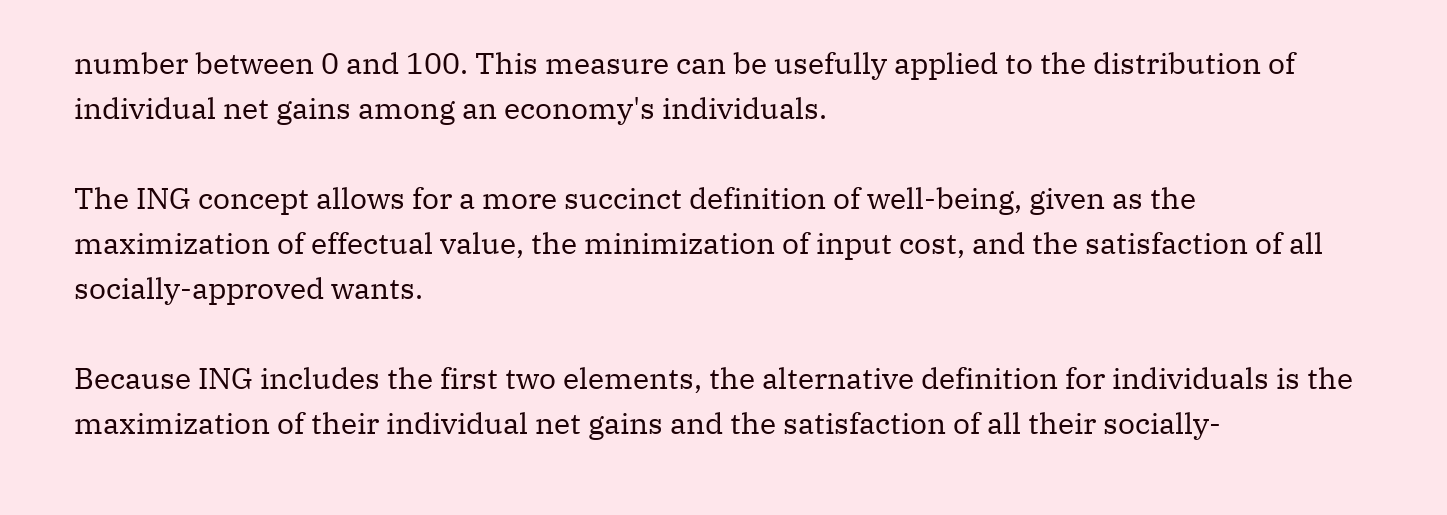number between 0 and 100. This measure can be usefully applied to the distribution of individual net gains among an economy's individuals.

The ING concept allows for a more succinct definition of well-being, given as the maximization of effectual value, the minimization of input cost, and the satisfaction of all socially-approved wants.

Because ING includes the first two elements, the alternative definition for individuals is the maximization of their individual net gains and the satisfaction of all their socially-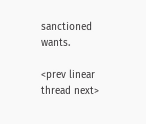sanctioned wants.

<prev linear thread next>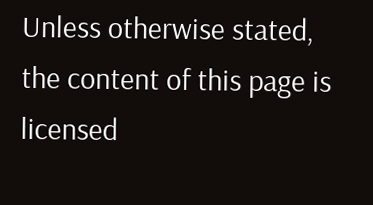Unless otherwise stated, the content of this page is licensed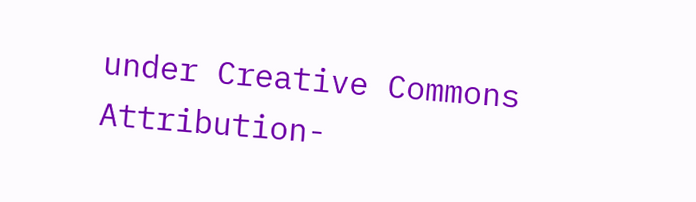under Creative Commons Attribution-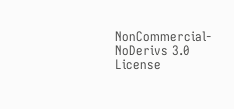NonCommercial-NoDerivs 3.0 License